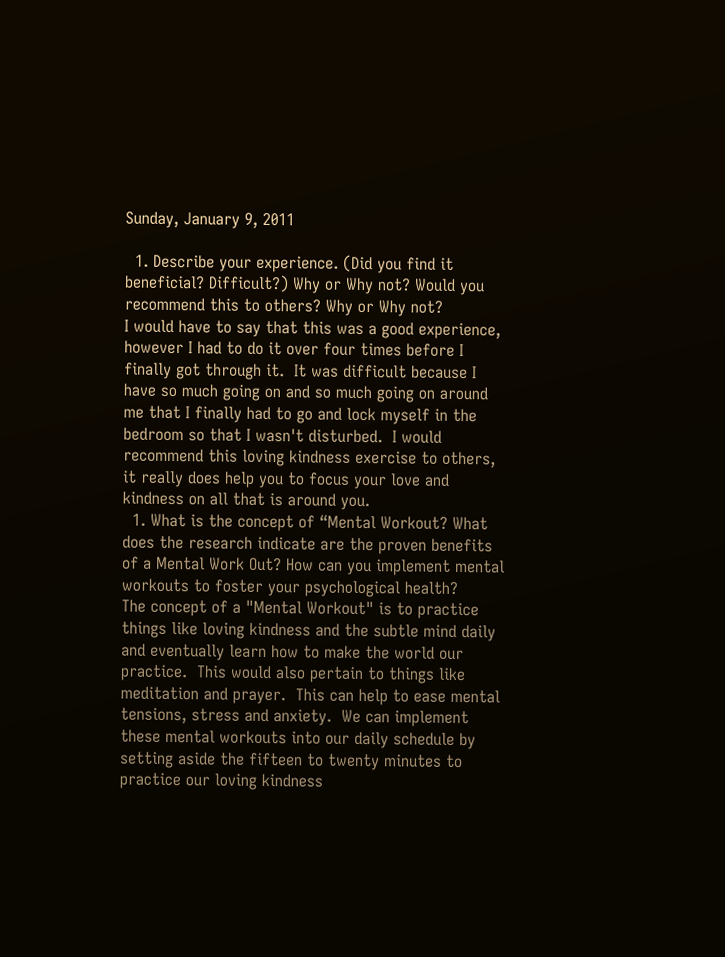Sunday, January 9, 2011

  1. Describe your experience. (Did you find it beneficial? Difficult?) Why or Why not? Would you recommend this to others? Why or Why not?
I would have to say that this was a good experience, however I had to do it over four times before I finally got through it.  It was difficult because I have so much going on and so much going on around me that I finally had to go and lock myself in the bedroom so that I wasn't disturbed.  I would recommend this loving kindness exercise to others, it really does help you to focus your love and kindness on all that is around you.
  1. What is the concept of “Mental Workout? What does the research indicate are the proven benefits of a Mental Work Out? How can you implement mental workouts to foster your psychological health?
The concept of a "Mental Workout" is to practice things like loving kindness and the subtle mind daily and eventually learn how to make the world our practice.  This would also pertain to things like meditation and prayer.  This can help to ease mental tensions, stress and anxiety.  We can implement these mental workouts into our daily schedule by setting aside the fifteen to twenty minutes to practice our loving kindness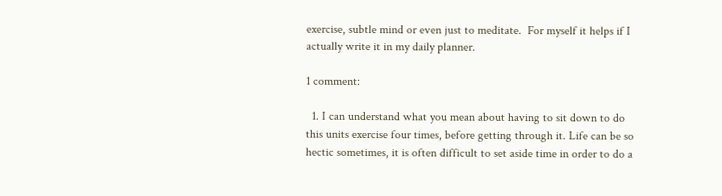exercise, subtle mind or even just to meditate.  For myself it helps if I actually write it in my daily planner.

1 comment:

  1. I can understand what you mean about having to sit down to do this units exercise four times, before getting through it. Life can be so hectic sometimes, it is often difficult to set aside time in order to do a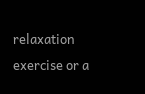relaxation exercise or a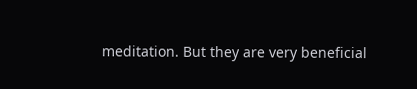meditation. But they are very beneficial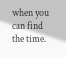when you can find the time.